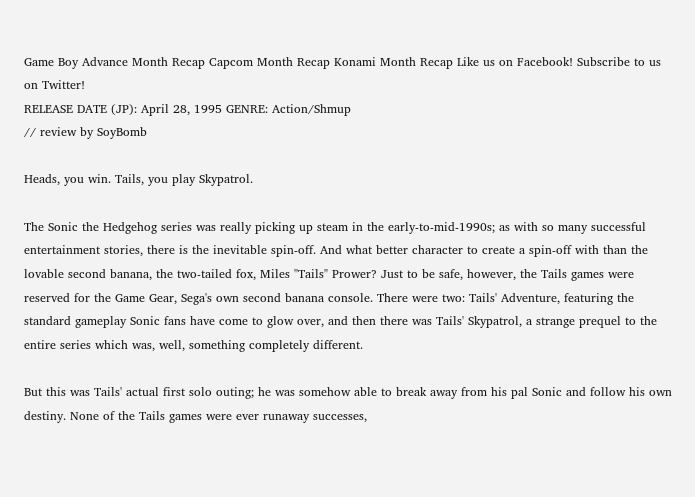Game Boy Advance Month Recap Capcom Month Recap Konami Month Recap Like us on Facebook! Subscribe to us on Twitter!
RELEASE DATE (JP): April 28, 1995 GENRE: Action/Shmup
// review by SoyBomb

Heads, you win. Tails, you play Skypatrol.

The Sonic the Hedgehog series was really picking up steam in the early-to-mid-1990s; as with so many successful entertainment stories, there is the inevitable spin-off. And what better character to create a spin-off with than the lovable second banana, the two-tailed fox, Miles "Tails" Prower? Just to be safe, however, the Tails games were reserved for the Game Gear, Sega's own second banana console. There were two: Tails' Adventure, featuring the standard gameplay Sonic fans have come to glow over, and then there was Tails' Skypatrol, a strange prequel to the entire series which was, well, something completely different.

But this was Tails' actual first solo outing; he was somehow able to break away from his pal Sonic and follow his own destiny. None of the Tails games were ever runaway successes,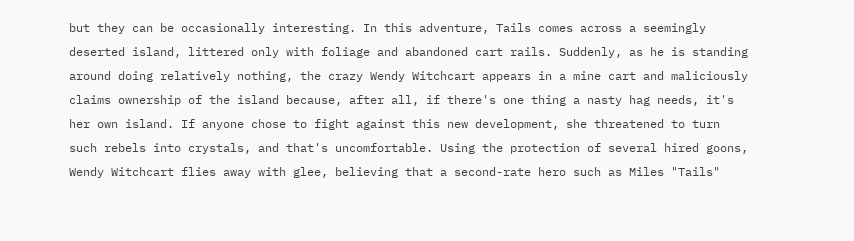but they can be occasionally interesting. In this adventure, Tails comes across a seemingly deserted island, littered only with foliage and abandoned cart rails. Suddenly, as he is standing around doing relatively nothing, the crazy Wendy Witchcart appears in a mine cart and maliciously claims ownership of the island because, after all, if there's one thing a nasty hag needs, it's her own island. If anyone chose to fight against this new development, she threatened to turn such rebels into crystals, and that's uncomfortable. Using the protection of several hired goons, Wendy Witchcart flies away with glee, believing that a second-rate hero such as Miles "Tails"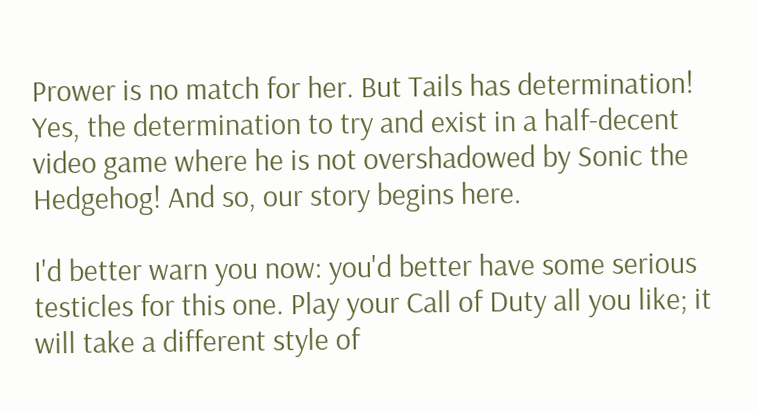Prower is no match for her. But Tails has determination! Yes, the determination to try and exist in a half-decent video game where he is not overshadowed by Sonic the Hedgehog! And so, our story begins here.

I'd better warn you now: you'd better have some serious testicles for this one. Play your Call of Duty all you like; it will take a different style of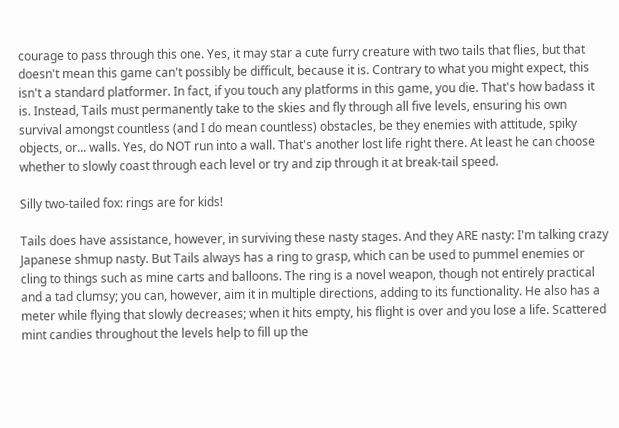courage to pass through this one. Yes, it may star a cute furry creature with two tails that flies, but that doesn't mean this game can't possibly be difficult, because it is. Contrary to what you might expect, this isn't a standard platformer. In fact, if you touch any platforms in this game, you die. That's how badass it is. Instead, Tails must permanently take to the skies and fly through all five levels, ensuring his own survival amongst countless (and I do mean countless) obstacles, be they enemies with attitude, spiky objects, or... walls. Yes, do NOT run into a wall. That's another lost life right there. At least he can choose whether to slowly coast through each level or try and zip through it at break-tail speed.

Silly two-tailed fox: rings are for kids!

Tails does have assistance, however, in surviving these nasty stages. And they ARE nasty: I'm talking crazy Japanese shmup nasty. But Tails always has a ring to grasp, which can be used to pummel enemies or cling to things such as mine carts and balloons. The ring is a novel weapon, though not entirely practical and a tad clumsy; you can, however, aim it in multiple directions, adding to its functionality. He also has a meter while flying that slowly decreases; when it hits empty, his flight is over and you lose a life. Scattered mint candies throughout the levels help to fill up the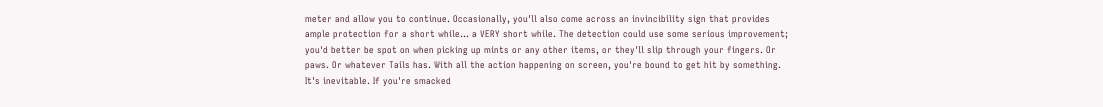meter and allow you to continue. Occasionally, you'll also come across an invincibility sign that provides ample protection for a short while... a VERY short while. The detection could use some serious improvement; you'd better be spot on when picking up mints or any other items, or they'll slip through your fingers. Or paws. Or whatever Tails has. With all the action happening on screen, you're bound to get hit by something. It's inevitable. If you're smacked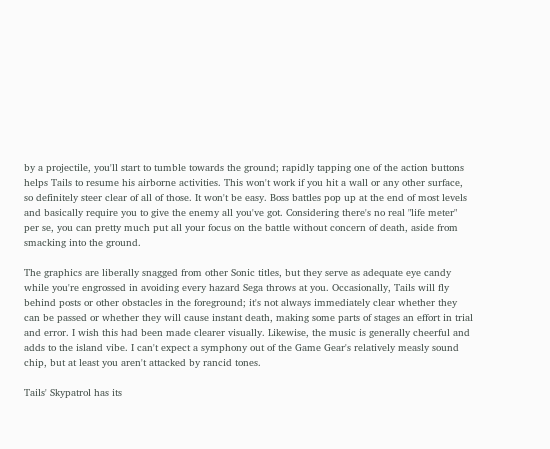by a projectile, you'll start to tumble towards the ground; rapidly tapping one of the action buttons helps Tails to resume his airborne activities. This won't work if you hit a wall or any other surface, so definitely steer clear of all of those. It won't be easy. Boss battles pop up at the end of most levels and basically require you to give the enemy all you've got. Considering there's no real "life meter" per se, you can pretty much put all your focus on the battle without concern of death, aside from smacking into the ground.

The graphics are liberally snagged from other Sonic titles, but they serve as adequate eye candy while you're engrossed in avoiding every hazard Sega throws at you. Occasionally, Tails will fly behind posts or other obstacles in the foreground; it's not always immediately clear whether they can be passed or whether they will cause instant death, making some parts of stages an effort in trial and error. I wish this had been made clearer visually. Likewise, the music is generally cheerful and adds to the island vibe. I can't expect a symphony out of the Game Gear's relatively measly sound chip, but at least you aren't attacked by rancid tones.

Tails' Skypatrol has its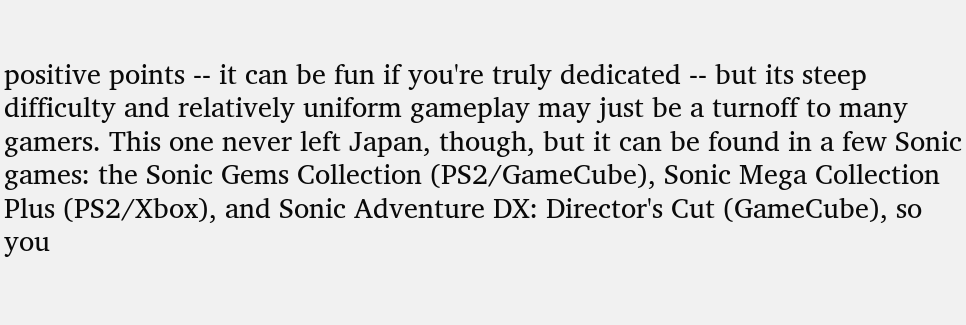positive points -- it can be fun if you're truly dedicated -- but its steep difficulty and relatively uniform gameplay may just be a turnoff to many gamers. This one never left Japan, though, but it can be found in a few Sonic games: the Sonic Gems Collection (PS2/GameCube), Sonic Mega Collection Plus (PS2/Xbox), and Sonic Adventure DX: Director's Cut (GameCube), so you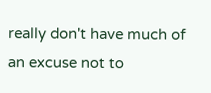really don't have much of an excuse not to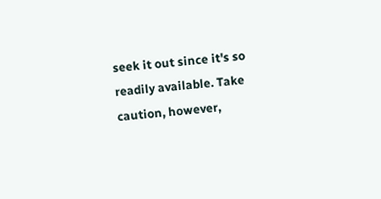seek it out since it's so readily available. Take caution, however,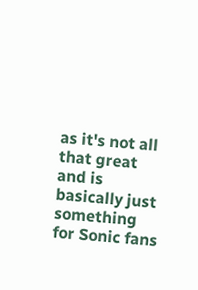as it's not all that great and is basically just something for Sonic fans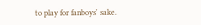to play for fanboys' sake.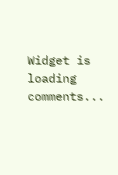Widget is loading comments...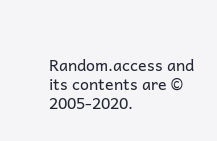Random.access and its contents are © 2005-2020.